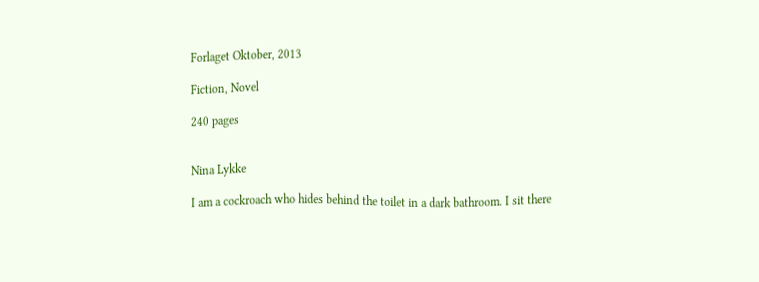Forlaget Oktober, 2013

Fiction, Novel

240 pages


Nina Lykke

I am a cockroach who hides behind the toilet in a dark bathroom. I sit there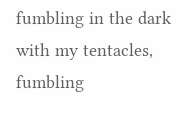fumbling in the dark with my tentacles, fumbling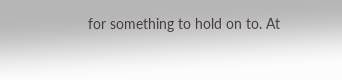for something to hold on to. At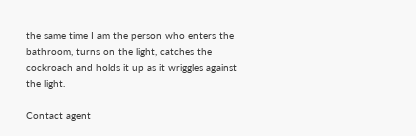the same time I am the person who enters the bathroom, turns on the light, catches the cockroach and holds it up as it wriggles against the light.

Contact agent